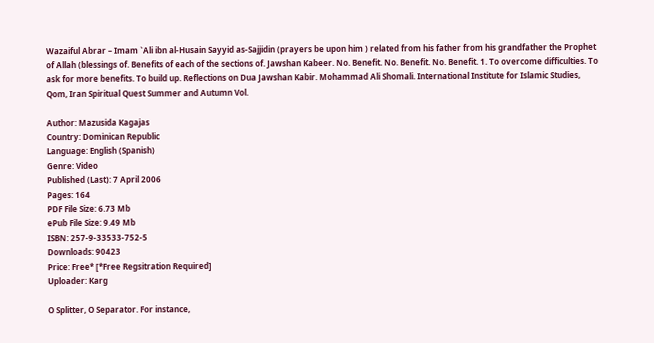Wazaiful Abrar – Imam `Ali ibn al-Husain Sayyid as-Sajjidin (prayers be upon him ) related from his father from his grandfather the Prophet of Allah (blessings of. Benefits of each of the sections of. Jawshan Kabeer. No. Benefit. No. Benefit. No. Benefit. 1. To overcome difficulties. To ask for more benefits. To build up. Reflections on Dua Jawshan Kabir. Mohammad Ali Shomali. International Institute for Islamic Studies, Qom, Iran Spiritual Quest Summer and Autumn Vol.

Author: Mazusida Kagajas
Country: Dominican Republic
Language: English (Spanish)
Genre: Video
Published (Last): 7 April 2006
Pages: 164
PDF File Size: 6.73 Mb
ePub File Size: 9.49 Mb
ISBN: 257-9-33533-752-5
Downloads: 90423
Price: Free* [*Free Regsitration Required]
Uploader: Karg

O Splitter, O Separator. For instance,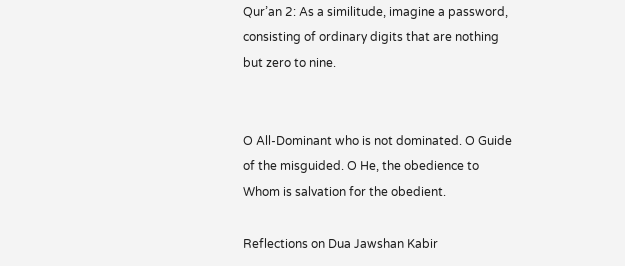Qur’an 2: As a similitude, imagine a password, consisting of ordinary digits that are nothing but zero to nine.


O All-Dominant who is not dominated. O Guide of the misguided. O He, the obedience to Whom is salvation for the obedient.

Reflections on Dua Jawshan Kabir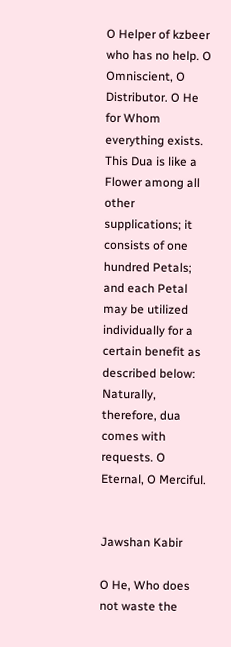O Helper of kzbeer who has no help. O Omniscient, O Distributor. O He for Whom everything exists. This Dua is like a Flower among all other supplications; it consists of one hundred Petals; and each Petal may be utilized individually for a certain benefit as described below: Naturally, therefore, dua comes with requests. O Eternal, O Merciful.


Jawshan Kabir

O He, Who does not waste the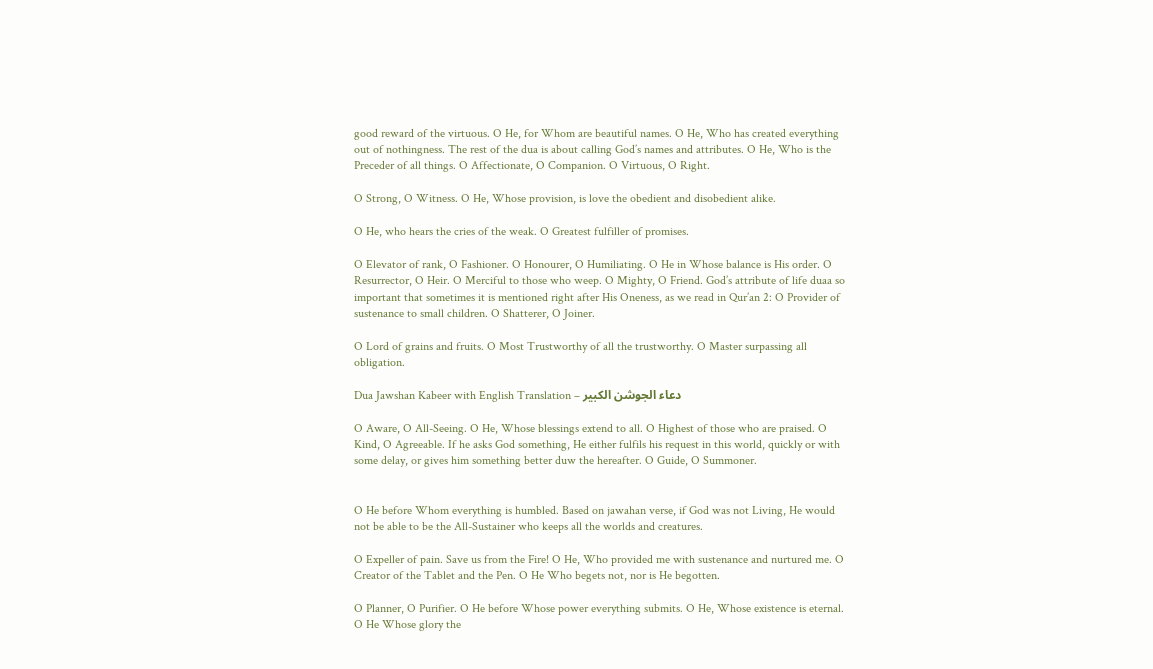good reward of the virtuous. O He, for Whom are beautiful names. O He, Who has created everything out of nothingness. The rest of the dua is about calling God’s names and attributes. O He, Who is the Preceder of all things. O Affectionate, O Companion. O Virtuous, O Right.

O Strong, O Witness. O He, Whose provision, is love the obedient and disobedient alike.

O He, who hears the cries of the weak. O Greatest fulfiller of promises.

O Elevator of rank, O Fashioner. O Honourer, O Humiliating. O He in Whose balance is His order. O Resurrector, O Heir. O Merciful to those who weep. O Mighty, O Friend. God’s attribute of life duaa so important that sometimes it is mentioned right after His Oneness, as we read in Qur’an 2: O Provider of sustenance to small children. O Shatterer, O Joiner.

O Lord of grains and fruits. O Most Trustworthy of all the trustworthy. O Master surpassing all obligation.

Dua Jawshan Kabeer with English Translation – دعاء الجوشن الكبير

O Aware, O All-Seeing. O He, Whose blessings extend to all. O Highest of those who are praised. O Kind, O Agreeable. If he asks God something, He either fulfils his request in this world, quickly or with some delay, or gives him something better duw the hereafter. O Guide, O Summoner.


O He before Whom everything is humbled. Based on jawahan verse, if God was not Living, He would not be able to be the All-Sustainer who keeps all the worlds and creatures.

O Expeller of pain. Save us from the Fire! O He, Who provided me with sustenance and nurtured me. O Creator of the Tablet and the Pen. O He Who begets not, nor is He begotten.

O Planner, O Purifier. O He before Whose power everything submits. O He, Whose existence is eternal. O He Whose glory the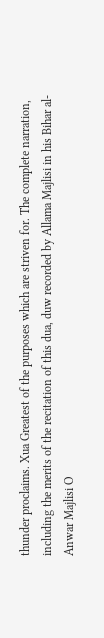thunder proclaims. Xua Greatest of the purposes which are striven for. The complete narration, including the merits of the recitation of this dua, duw recorded by Allama Majlisi in his Bihar al-Anwar Majlisi O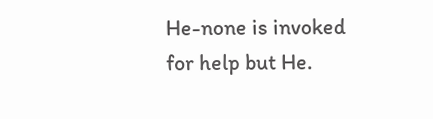He-none is invoked for help but He.